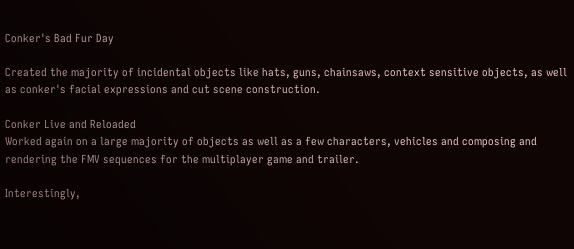Conker's Bad Fur Day

Created the majority of incidental objects like hats, guns, chainsaws, context sensitive objects, as well as conker's facial expressions and cut scene construction.

Conker Live and Reloaded
Worked again on a large majority of objects as well as a few characters, vehicles and composing and rendering the FMV sequences for the multiplayer game and trailer.

Interestingly,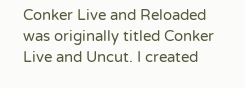Conker Live and Reloaded was originally titled Conker Live and Uncut. I created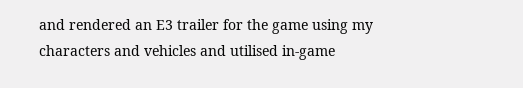and rendered an E3 trailer for the game using my characters and vehicles and utilised in-game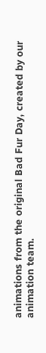animations from the original Bad Fur Day, created by our animation team.